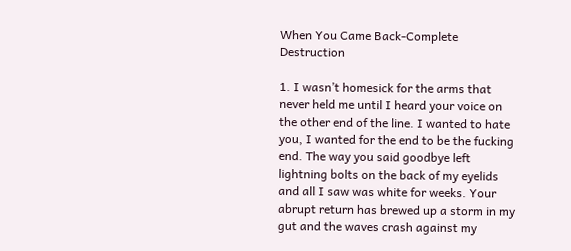When You Came Back-Complete Destruction

1. I wasn’t homesick for the arms that never held me until I heard your voice on the other end of the line. I wanted to hate you, I wanted for the end to be the fucking end. The way you said goodbye left lightning bolts on the back of my eyelids and all I saw was white for weeks. Your abrupt return has brewed up a storm in my gut and the waves crash against my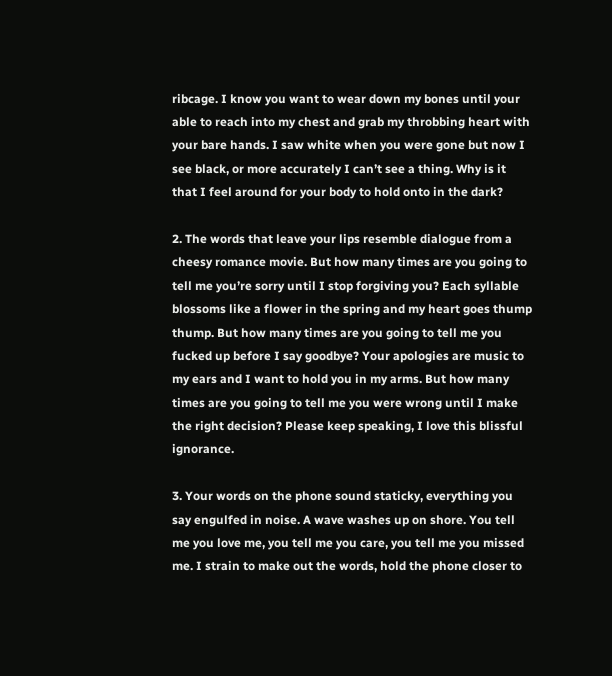ribcage. I know you want to wear down my bones until your able to reach into my chest and grab my throbbing heart with your bare hands. I saw white when you were gone but now I see black, or more accurately I can’t see a thing. Why is it that I feel around for your body to hold onto in the dark?

2. The words that leave your lips resemble dialogue from a cheesy romance movie. But how many times are you going to tell me you’re sorry until I stop forgiving you? Each syllable blossoms like a flower in the spring and my heart goes thump thump. But how many times are you going to tell me you fucked up before I say goodbye? Your apologies are music to my ears and I want to hold you in my arms. But how many times are you going to tell me you were wrong until I make the right decision? Please keep speaking, I love this blissful ignorance.

3. Your words on the phone sound staticky, everything you say engulfed in noise. A wave washes up on shore. You tell me you love me, you tell me you care, you tell me you missed me. I strain to make out the words, hold the phone closer to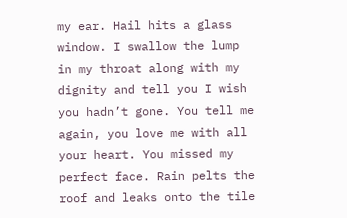my ear. Hail hits a glass window. I swallow the lump in my throat along with my dignity and tell you I wish you hadn’t gone. You tell me again, you love me with all your heart. You missed my perfect face. Rain pelts the roof and leaks onto the tile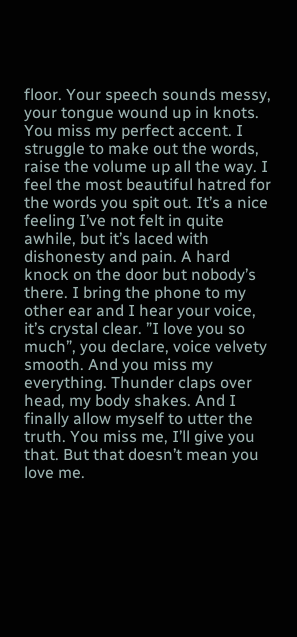floor. Your speech sounds messy, your tongue wound up in knots. You miss my perfect accent. I struggle to make out the words, raise the volume up all the way. I feel the most beautiful hatred for the words you spit out. It’s a nice feeling I’ve not felt in quite awhile, but it’s laced with dishonesty and pain. A hard knock on the door but nobody’s there. I bring the phone to my other ear and I hear your voice, it’s crystal clear. ”I love you so much”, you declare, voice velvety smooth. And you miss my everything. Thunder claps over head, my body shakes. And I finally allow myself to utter the truth. You miss me, I’ll give you that. But that doesn’t mean you love me.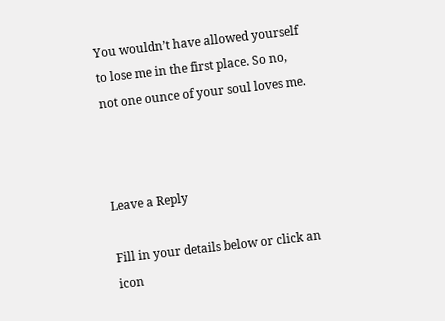You wouldn’t have allowed yourself to lose me in the first place. So no, not one ounce of your soul loves me.



Leave a Reply

Fill in your details below or click an icon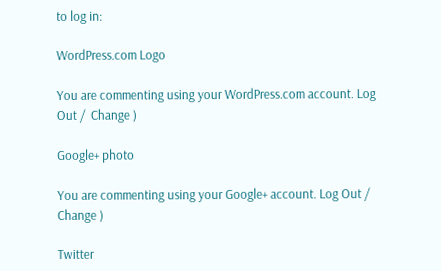to log in:

WordPress.com Logo

You are commenting using your WordPress.com account. Log Out /  Change )

Google+ photo

You are commenting using your Google+ account. Log Out /  Change )

Twitter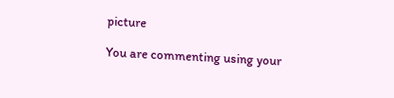picture

You are commenting using your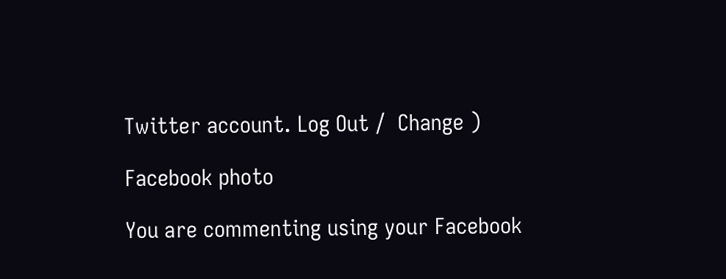Twitter account. Log Out /  Change )

Facebook photo

You are commenting using your Facebook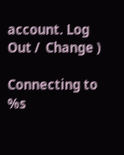account. Log Out /  Change )

Connecting to %s